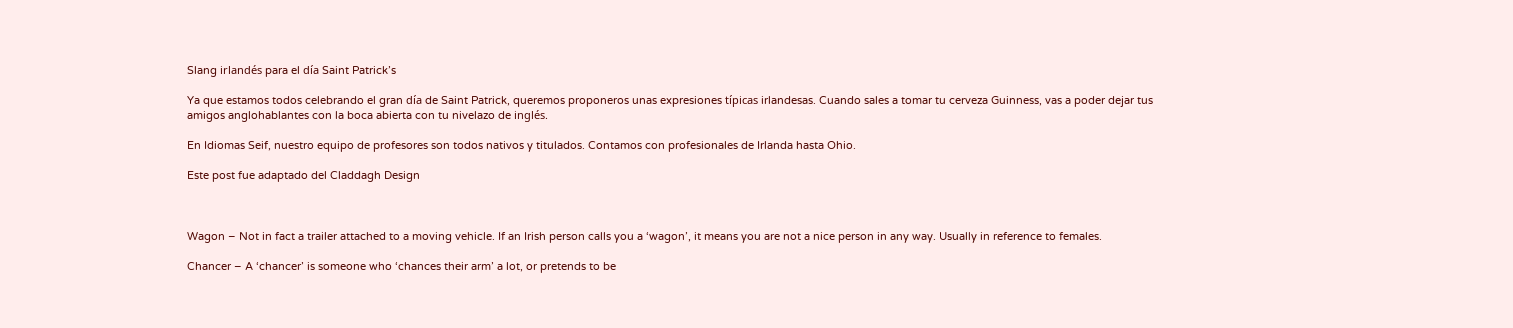Slang irlandés para el día Saint Patrick’s

Ya que estamos todos celebrando el gran día de Saint Patrick, queremos proponeros unas expresiones típicas irlandesas. Cuando sales a tomar tu cerveza Guinness, vas a poder dejar tus amigos anglohablantes con la boca abierta con tu nivelazo de inglés.

En Idiomas Seif, nuestro equipo de profesores son todos nativos y titulados. Contamos con profesionales de Irlanda hasta Ohio.

Este post fue adaptado del Claddagh Design



Wagon – Not in fact a trailer attached to a moving vehicle. If an Irish person calls you a ‘wagon’, it means you are not a nice person in any way. Usually in reference to females.

Chancer – A ‘chancer’ is someone who ‘chances their arm’ a lot, or pretends to be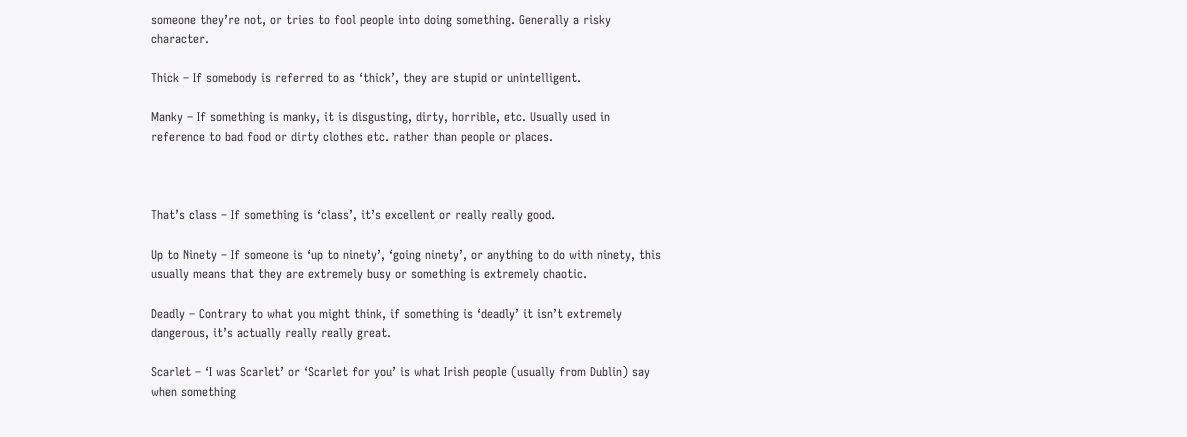someone they’re not, or tries to fool people into doing something. Generally a risky character.

Thick – If somebody is referred to as ‘thick’, they are stupid or unintelligent.

Manky – If something is manky, it is disgusting, dirty, horrible, etc. Usually used in reference to bad food or dirty clothes etc. rather than people or places.



That’s class – If something is ‘class’, it’s excellent or really really good.

Up to Ninety – If someone is ‘up to ninety’, ‘going ninety’, or anything to do with ninety, this usually means that they are extremely busy or something is extremely chaotic.

Deadly – Contrary to what you might think, if something is ‘deadly’ it isn’t extremely dangerous, it’s actually really really great.

Scarlet – ‘I was Scarlet’ or ‘Scarlet for you’ is what Irish people (usually from Dublin) say when something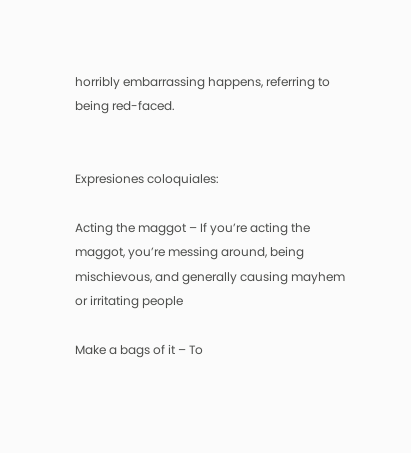horribly embarrassing happens, referring to being red-faced.


Expresiones coloquiales:

Acting the maggot – If you’re acting the maggot, you’re messing around, being mischievous, and generally causing mayhem or irritating people

Make a bags of it – To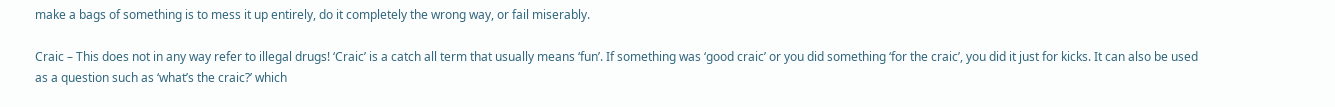make a bags of something is to mess it up entirely, do it completely the wrong way, or fail miserably.

Craic – This does not in any way refer to illegal drugs! ‘Craic’ is a catch all term that usually means ‘fun’. If something was ‘good craic’ or you did something ‘for the craic’, you did it just for kicks. It can also be used as a question such as ‘what’s the craic?’ which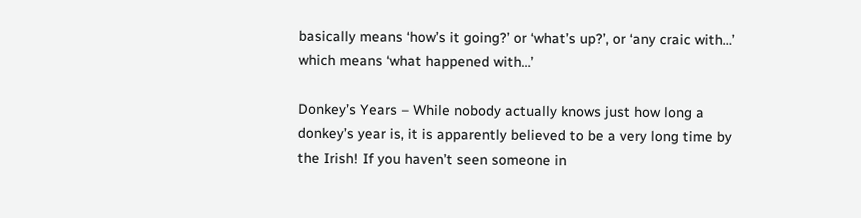basically means ‘how’s it going?’ or ‘what’s up?’, or ‘any craic with…’ which means ‘what happened with…’

Donkey’s Years – While nobody actually knows just how long a donkey’s year is, it is apparently believed to be a very long time by the Irish! If you haven’t seen someone in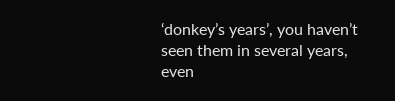‘donkey’s years’, you haven’t seen them in several years, even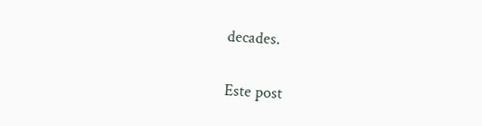decades.


Este post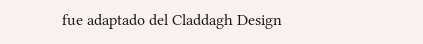fue adaptado del Claddagh Design